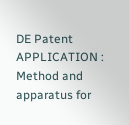DE Patent APPLICATION : Method and apparatus for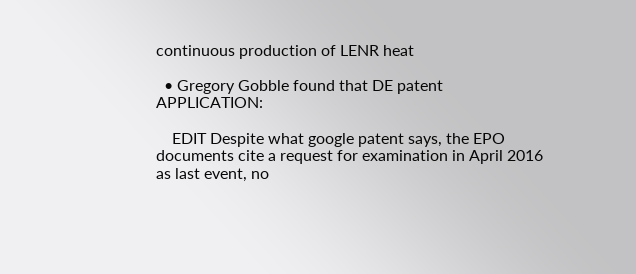continuous production of LENR heat

  • Gregory Gobble found that DE patent APPLICATION:

    EDIT Despite what google patent says, the EPO documents cite a request for examination in April 2016 as last event, no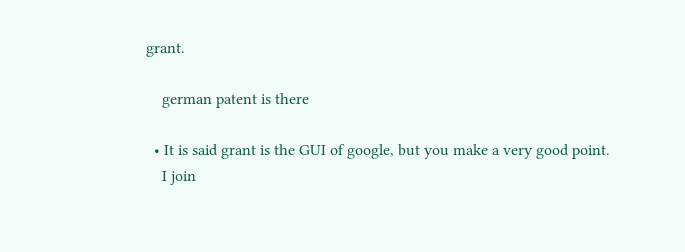grant.

    german patent is there

  • It is said grant is the GUI of google, but you make a very good point.
    I join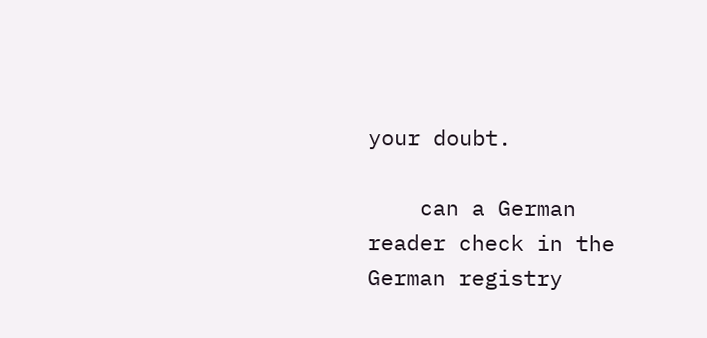your doubt.

    can a German reader check in the German registry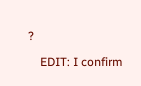?

    EDIT: I confirm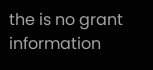the is no grant information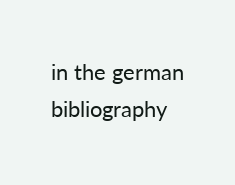in the german bibliography